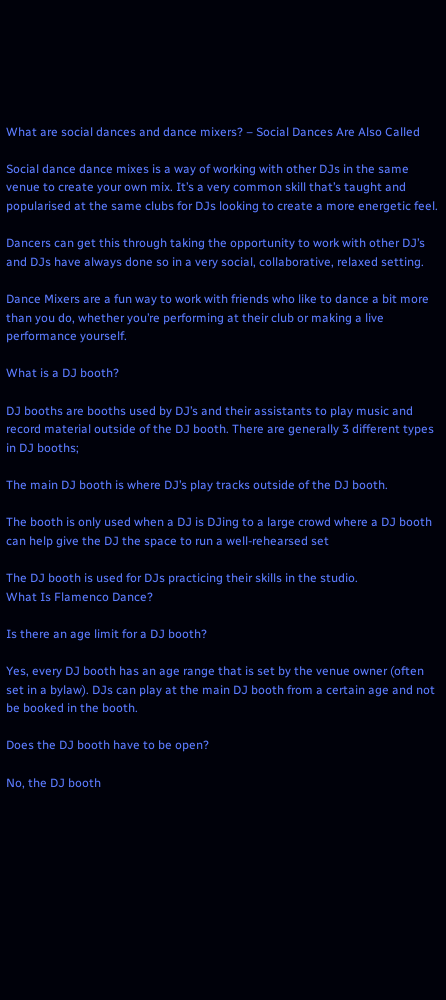What are social dances and dance mixers? – Social Dances Are Also Called

Social dance dance mixes is a way of working with other DJs in the same venue to create your own mix. It’s a very common skill that’s taught and popularised at the same clubs for DJs looking to create a more energetic feel.

Dancers can get this through taking the opportunity to work with other DJ’s and DJs have always done so in a very social, collaborative, relaxed setting.

Dance Mixers are a fun way to work with friends who like to dance a bit more than you do, whether you’re performing at their club or making a live performance yourself.

What is a DJ booth?

DJ booths are booths used by DJ’s and their assistants to play music and record material outside of the DJ booth. There are generally 3 different types in DJ booths;

The main DJ booth is where DJ’s play tracks outside of the DJ booth.

The booth is only used when a DJ is DJing to a large crowd where a DJ booth can help give the DJ the space to run a well-rehearsed set

The DJ booth is used for DJs practicing their skills in the studio.
What Is Flamenco Dance?

Is there an age limit for a DJ booth?

Yes, every DJ booth has an age range that is set by the venue owner (often set in a bylaw). DJs can play at the main DJ booth from a certain age and not be booked in the booth.

Does the DJ booth have to be open?

No, the DJ booth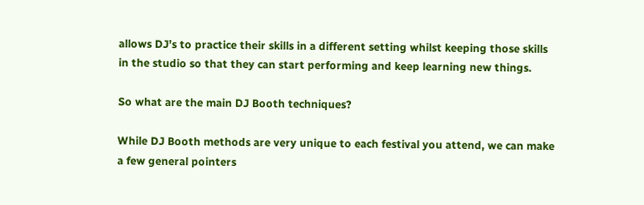allows DJ’s to practice their skills in a different setting whilst keeping those skills in the studio so that they can start performing and keep learning new things.

So what are the main DJ Booth techniques?

While DJ Booth methods are very unique to each festival you attend, we can make a few general pointers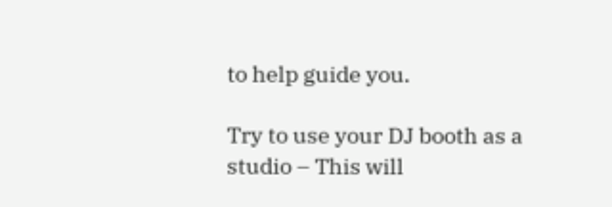to help guide you.

Try to use your DJ booth as a studio – This will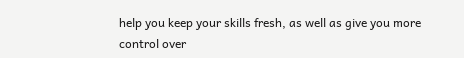help you keep your skills fresh, as well as give you more control over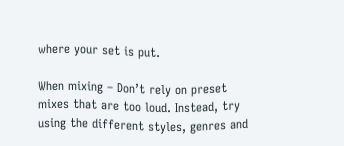where your set is put.

When mixing – Don’t rely on preset mixes that are too loud. Instead, try using the different styles, genres and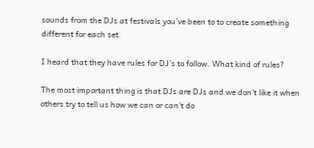sounds from the DJs at festivals you’ve been to to create something different for each set.

I heard that they have rules for DJ’s to follow. What kind of rules?

The most important thing is that DJs are DJs and we don’t like it when others try to tell us how we can or can’t do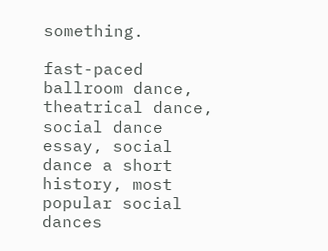something.

fast-paced ballroom dance, theatrical dance, social dance essay, social dance a short history, most popular social dances